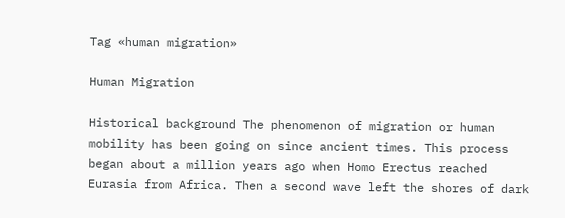Tag «human migration»

Human Migration

Historical background The phenomenon of migration or human mobility has been going on since ancient times. This process began about a million years ago when Homo Erectus reached Eurasia from Africa. Then a second wave left the shores of dark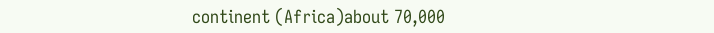continent (Africa)about 70,000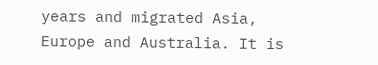years and migrated Asia, Europe and Australia. It is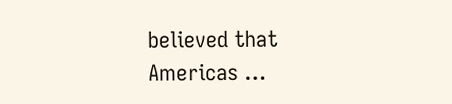believed that Americas …